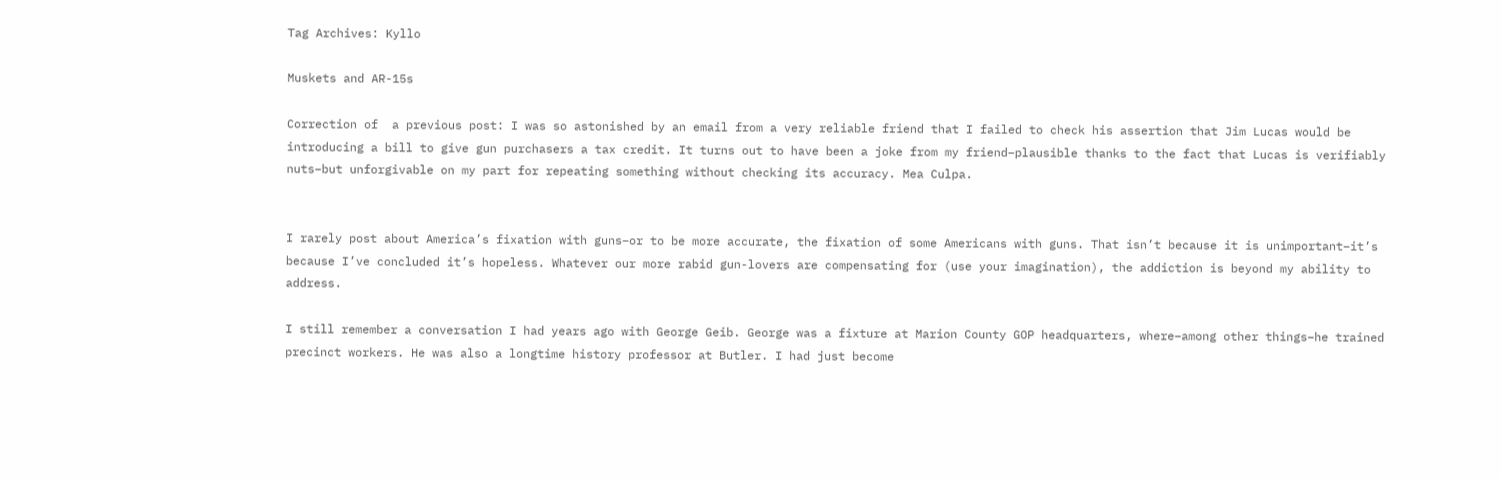Tag Archives: Kyllo

Muskets and AR-15s

Correction of  a previous post: I was so astonished by an email from a very reliable friend that I failed to check his assertion that Jim Lucas would be introducing a bill to give gun purchasers a tax credit. It turns out to have been a joke from my friend–plausible thanks to the fact that Lucas is verifiably nuts–but unforgivable on my part for repeating something without checking its accuracy. Mea Culpa.


I rarely post about America’s fixation with guns–or to be more accurate, the fixation of some Americans with guns. That isn’t because it is unimportant–it’s because I’ve concluded it’s hopeless. Whatever our more rabid gun-lovers are compensating for (use your imagination), the addiction is beyond my ability to address.

I still remember a conversation I had years ago with George Geib. George was a fixture at Marion County GOP headquarters, where–among other things–he trained precinct workers. He was also a longtime history professor at Butler. I had just become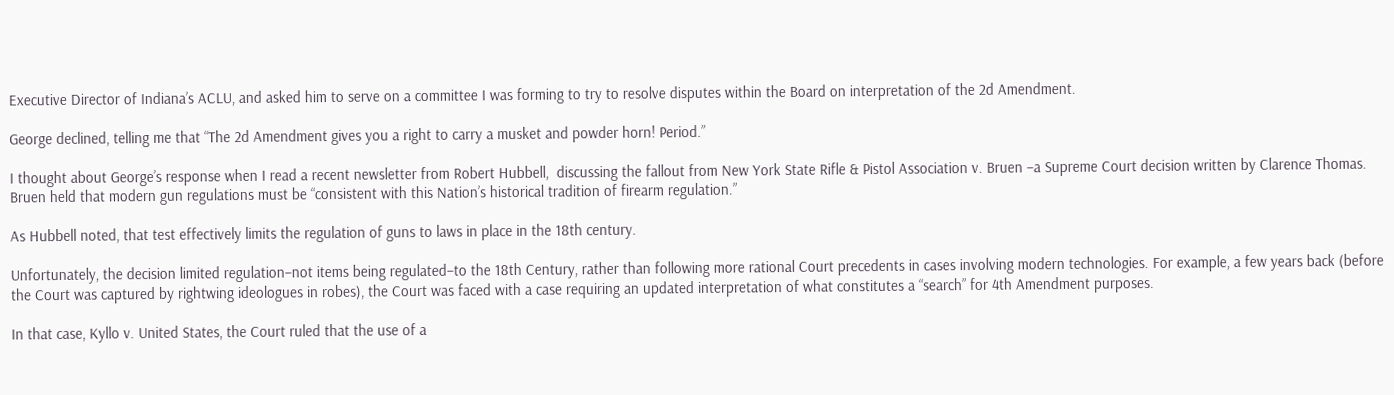Executive Director of Indiana’s ACLU, and asked him to serve on a committee I was forming to try to resolve disputes within the Board on interpretation of the 2d Amendment.

George declined, telling me that “The 2d Amendment gives you a right to carry a musket and powder horn! Period.”

I thought about George’s response when I read a recent newsletter from Robert Hubbell,  discussing the fallout from New York State Rifle & Pistol Association v. Bruen –a Supreme Court decision written by Clarence Thomas. Bruen held that modern gun regulations must be “consistent with this Nation’s historical tradition of firearm regulation.”

As Hubbell noted, that test effectively limits the regulation of guns to laws in place in the 18th century.

Unfortunately, the decision limited regulation–not items being regulated–to the 18th Century, rather than following more rational Court precedents in cases involving modern technologies. For example, a few years back (before the Court was captured by rightwing ideologues in robes), the Court was faced with a case requiring an updated interpretation of what constitutes a “search” for 4th Amendment purposes.

In that case, Kyllo v. United States, the Court ruled that the use of a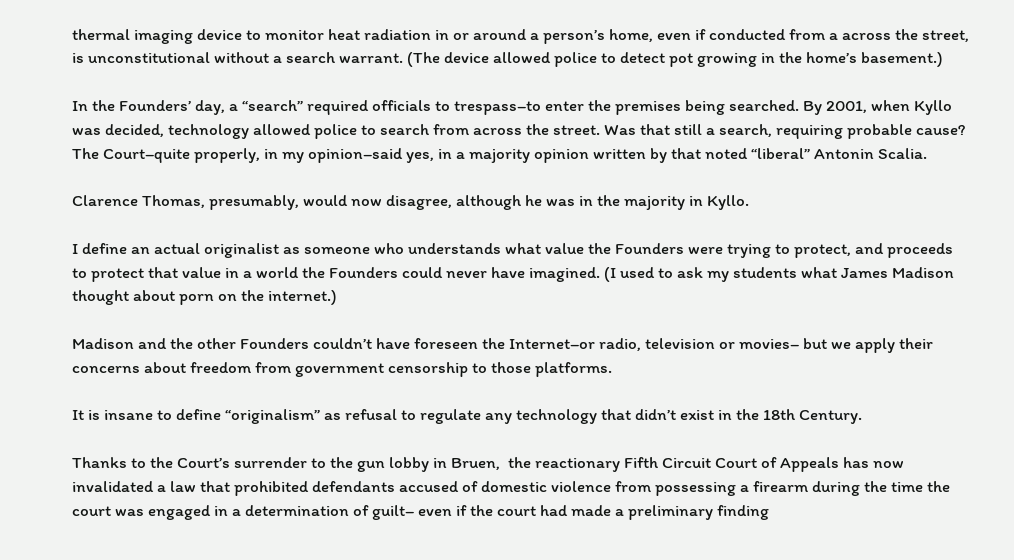thermal imaging device to monitor heat radiation in or around a person’s home, even if conducted from a across the street, is unconstitutional without a search warrant. (The device allowed police to detect pot growing in the home’s basement.)

In the Founders’ day, a “search” required officials to trespass–to enter the premises being searched. By 2001, when Kyllo was decided, technology allowed police to search from across the street. Was that still a search, requiring probable cause? The Court–quite properly, in my opinion–said yes, in a majority opinion written by that noted “liberal” Antonin Scalia.

Clarence Thomas, presumably, would now disagree, although he was in the majority in Kyllo.

I define an actual originalist as someone who understands what value the Founders were trying to protect, and proceeds to protect that value in a world the Founders could never have imagined. (I used to ask my students what James Madison thought about porn on the internet.)

Madison and the other Founders couldn’t have foreseen the Internet–or radio, television or movies– but we apply their concerns about freedom from government censorship to those platforms.

It is insane to define “originalism” as refusal to regulate any technology that didn’t exist in the 18th Century.

Thanks to the Court’s surrender to the gun lobby in Bruen,  the reactionary Fifth Circuit Court of Appeals has now invalidated a law that prohibited defendants accused of domestic violence from possessing a firearm during the time the court was engaged in a determination of guilt– even if the court had made a preliminary finding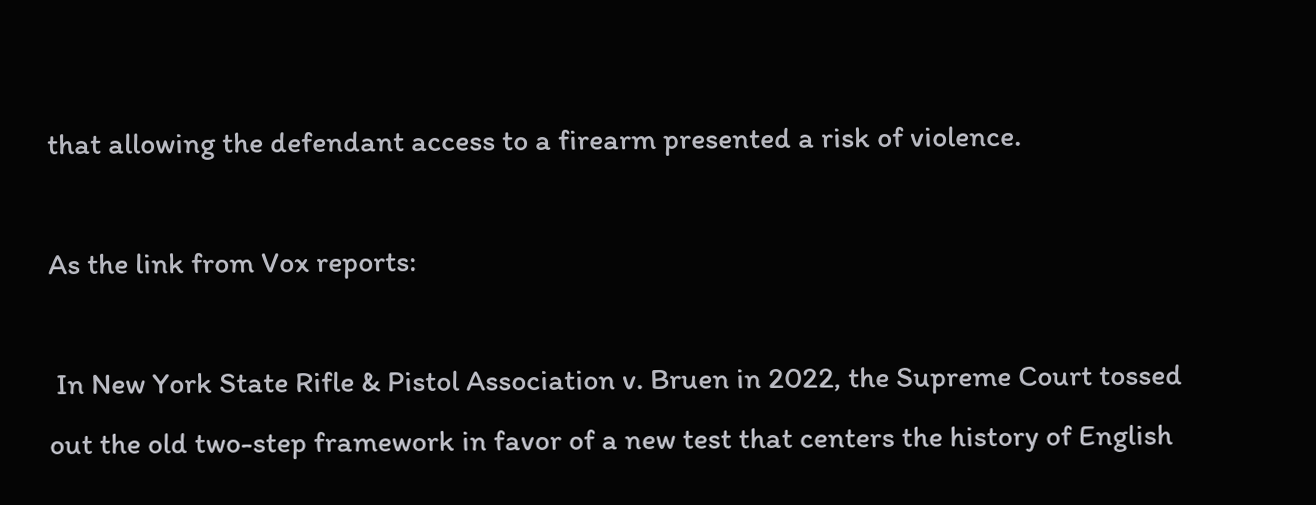that allowing the defendant access to a firearm presented a risk of violence.

As the link from Vox reports:

 In New York State Rifle & Pistol Association v. Bruen in 2022, the Supreme Court tossed out the old two-step framework in favor of a new test that centers the history of English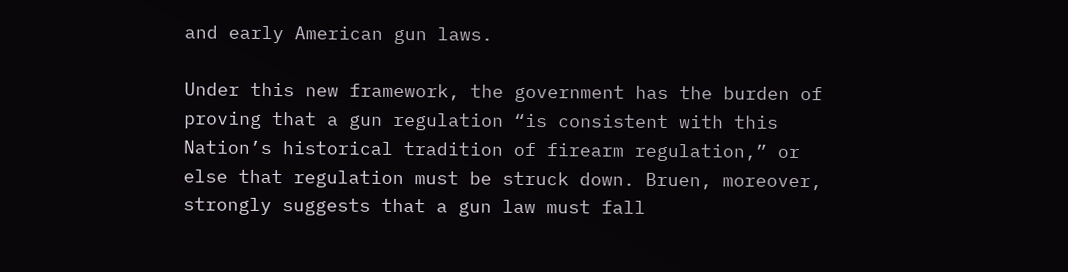and early American gun laws.

Under this new framework, the government has the burden of proving that a gun regulation “is consistent with this Nation’s historical tradition of firearm regulation,” or else that regulation must be struck down. Bruen, moreover, strongly suggests that a gun law must fall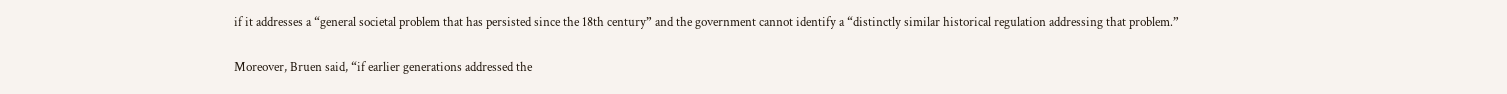if it addresses a “general societal problem that has persisted since the 18th century” and the government cannot identify a “distinctly similar historical regulation addressing that problem.”

Moreover, Bruen said, “if earlier generations addressed the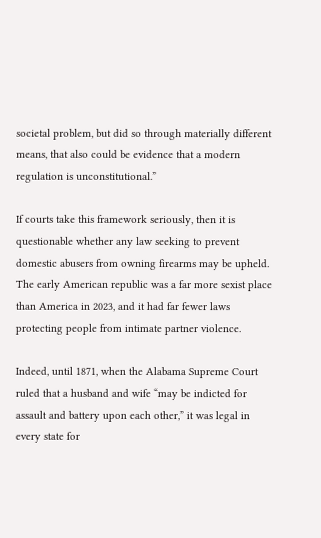societal problem, but did so through materially different means, that also could be evidence that a modern regulation is unconstitutional.”

If courts take this framework seriously, then it is questionable whether any law seeking to prevent domestic abusers from owning firearms may be upheld. The early American republic was a far more sexist place than America in 2023, and it had far fewer laws protecting people from intimate partner violence.

Indeed, until 1871, when the Alabama Supreme Court ruled that a husband and wife “may be indicted for assault and battery upon each other,” it was legal in every state for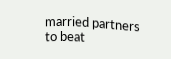married partners to beat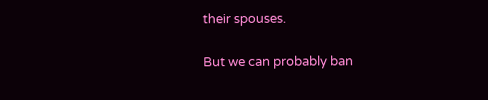their spouses.

But we can probably ban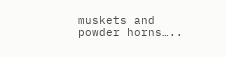muskets and powder horns…..